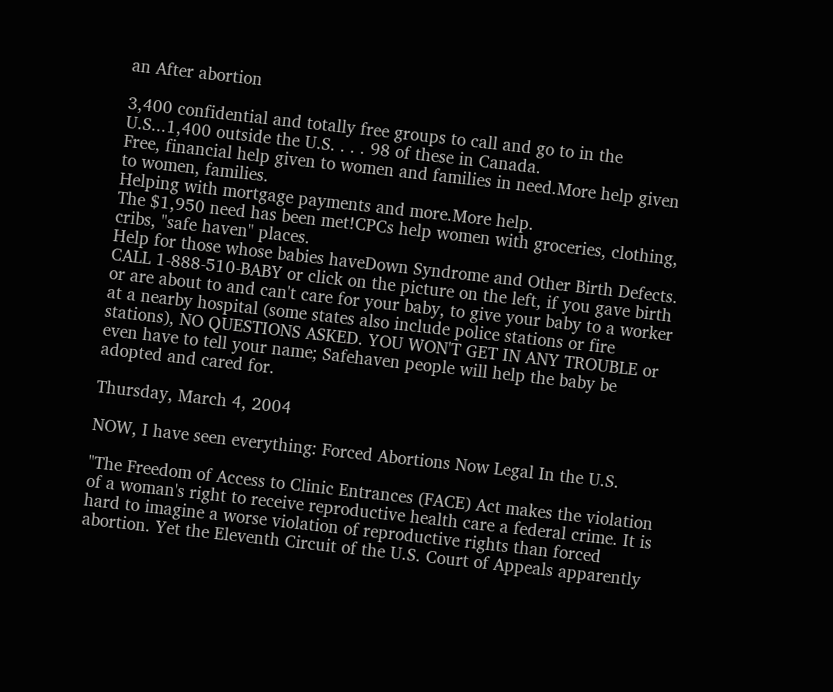an After abortion

3,400 confidential and totally free groups to call and go to in the U.S...1,400 outside the U.S. . . . 98 of these in Canada.
Free, financial help given to women and families in need.More help given to women, families.
Helping with mortgage payments and more.More help.
The $1,950 need has been met!CPCs help women with groceries, clothing, cribs, "safe haven" places.
Help for those whose babies haveDown Syndrome and Other Birth Defects.
CALL 1-888-510-BABY or click on the picture on the left, if you gave birth or are about to and can't care for your baby, to give your baby to a worker at a nearby hospital (some states also include police stations or fire stations), NO QUESTIONS ASKED. YOU WON'T GET IN ANY TROUBLE or even have to tell your name; Safehaven people will help the baby be adopted and cared for.

Thursday, March 4, 2004

NOW, I have seen everything: Forced Abortions Now Legal In the U.S.

"The Freedom of Access to Clinic Entrances (FACE) Act makes the violation of a woman's right to receive reproductive health care a federal crime. It is hard to imagine a worse violation of reproductive rights than forced abortion. Yet the Eleventh Circuit of the U.S. Court of Appeals apparently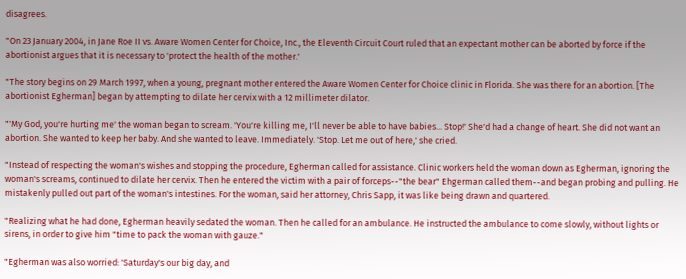disagrees.

"On 23 January 2004, in Jane Roe II vs. Aware Women Center for Choice, Inc., the Eleventh Circuit Court ruled that an expectant mother can be aborted by force if the abortionist argues that it is necessary to 'protect the health of the mother.'

"The story begins on 29 March 1997, when a young, pregnant mother entered the Aware Women Center for Choice clinic in Florida. She was there for an abortion. [The abortionist Egherman] began by attempting to dilate her cervix with a 12 millimeter dilator.

"'My God, you're hurting me' the woman began to scream. 'You're killing me, I'll never be able to have babies... Stop!' She'd had a change of heart. She did not want an abortion. She wanted to keep her baby. And she wanted to leave. Immediately. 'Stop. Let me out of here,' she cried.

"Instead of respecting the woman's wishes and stopping the procedure, Egherman called for assistance. Clinic workers held the woman down as Egherman, ignoring the woman's screams, continued to dilate her cervix. Then he entered the victim with a pair of forceps--"the bear" Ehgerman called them--and began probing and pulling. He mistakenly pulled out part of the woman's intestines. For the woman, said her attorney, Chris Sapp, it was like being drawn and quartered.

"Realizing what he had done, Egherman heavily sedated the woman. Then he called for an ambulance. He instructed the ambulance to come slowly, without lights or sirens, in order to give him "time to pack the woman with gauze."

"Egherman was also worried: 'Saturday's our big day, and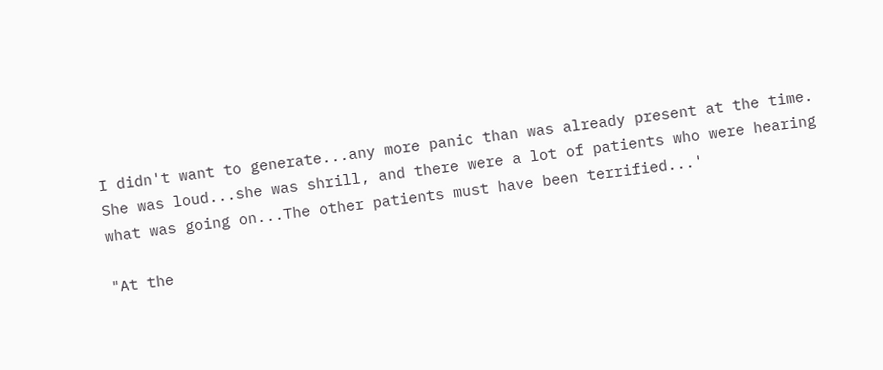I didn't want to generate...any more panic than was already present at the time. She was loud...she was shrill, and there were a lot of patients who were hearing what was going on...The other patients must have been terrified...'

"At the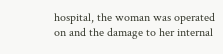hospital, the woman was operated on and the damage to her internal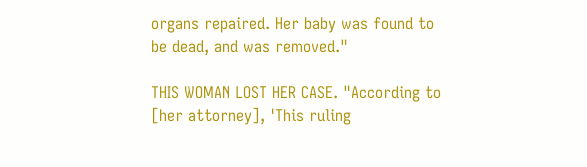organs repaired. Her baby was found to be dead, and was removed."

THIS WOMAN LOST HER CASE. "According to [her attorney], 'This ruling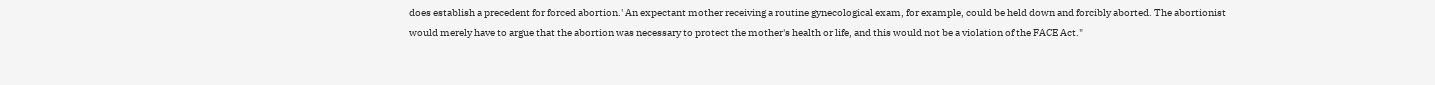does establish a precedent for forced abortion.' An expectant mother receiving a routine gynecological exam, for example, could be held down and forcibly aborted. The abortionist would merely have to argue that the abortion was necessary to protect the mother's health or life, and this would not be a violation of the FACE Act."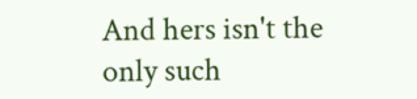And hers isn't the only such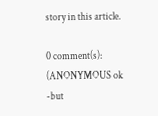story in this article.

0 comment(s): (ANONYMOUS ok -but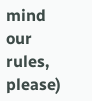mind our rules, please)